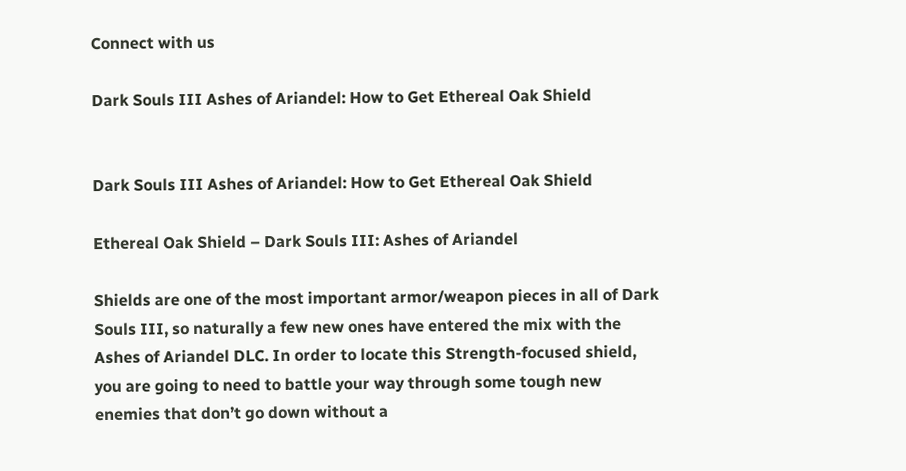Connect with us

Dark Souls III Ashes of Ariandel: How to Get Ethereal Oak Shield


Dark Souls III Ashes of Ariandel: How to Get Ethereal Oak Shield

Ethereal Oak Shield – Dark Souls III: Ashes of Ariandel

Shields are one of the most important armor/weapon pieces in all of Dark Souls III, so naturally a few new ones have entered the mix with the Ashes of Ariandel DLC. In order to locate this Strength-focused shield, you are going to need to battle your way through some tough new enemies that don’t go down without a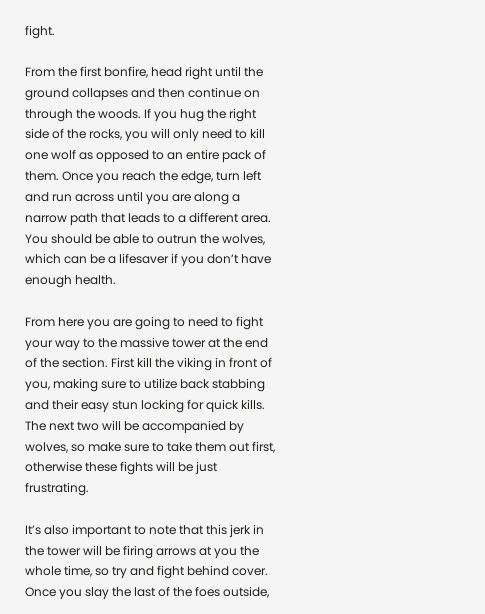fight.

From the first bonfire, head right until the ground collapses and then continue on through the woods. If you hug the right side of the rocks, you will only need to kill one wolf as opposed to an entire pack of them. Once you reach the edge, turn left and run across until you are along a narrow path that leads to a different area. You should be able to outrun the wolves, which can be a lifesaver if you don’t have enough health.

From here you are going to need to fight your way to the massive tower at the end of the section. First kill the viking in front of you, making sure to utilize back stabbing and their easy stun locking for quick kills. The next two will be accompanied by wolves, so make sure to take them out first, otherwise these fights will be just frustrating.

It’s also important to note that this jerk in the tower will be firing arrows at you the whole time, so try and fight behind cover. Once you slay the last of the foes outside,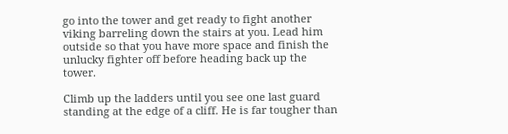go into the tower and get ready to fight another viking barreling down the stairs at you. Lead him outside so that you have more space and finish the unlucky fighter off before heading back up the tower.

Climb up the ladders until you see one last guard standing at the edge of a cliff. He is far tougher than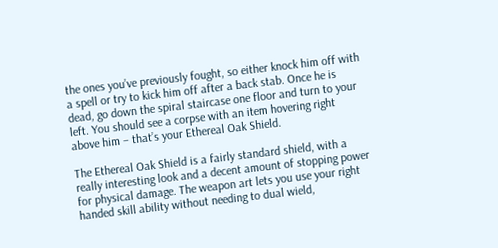the ones you’ve previously fought, so either knock him off with a spell or try to kick him off after a back stab. Once he is dead, go down the spiral staircase one floor and turn to your left. You should see a corpse with an item hovering right above him – that’s your Ethereal Oak Shield.

The Ethereal Oak Shield is a fairly standard shield, with a really interesting look and a decent amount of stopping power for physical damage. The weapon art lets you use your right handed skill ability without needing to dual wield,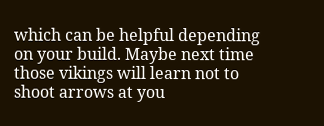which can be helpful depending on your build. Maybe next time those vikings will learn not to shoot arrows at you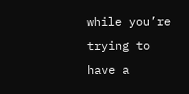while you’re trying to have a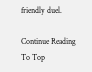friendly duel.

Continue Reading
To Top